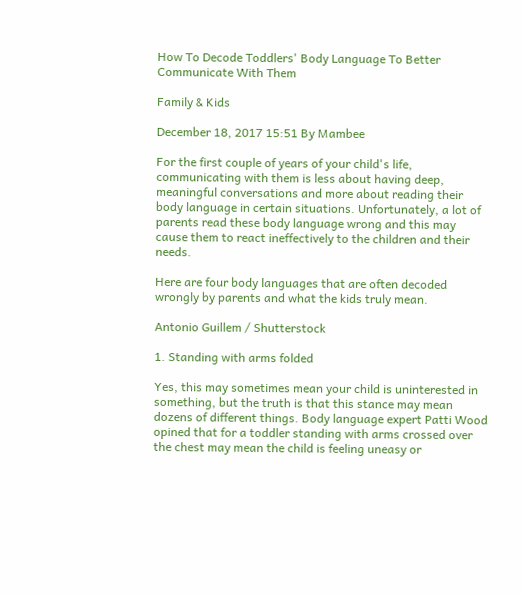How To Decode Toddlers' Body Language To Better Communicate With Them

Family & Kids

December 18, 2017 15:51 By Mambee

For the first couple of years of your child's life, communicating with them is less about having deep, meaningful conversations and more about reading their body language in certain situations. Unfortunately, a lot of parents read these body language wrong and this may cause them to react ineffectively to the children and their needs.

Here are four body languages that are often decoded wrongly by parents and what the kids truly mean.

Antonio Guillem / Shutterstock

1. Standing with arms folded

Yes, this may sometimes mean your child is uninterested in something, but the truth is that this stance may mean dozens of different things. Body language expert Patti Wood opined that for a toddler standing with arms crossed over the chest may mean the child is feeling uneasy or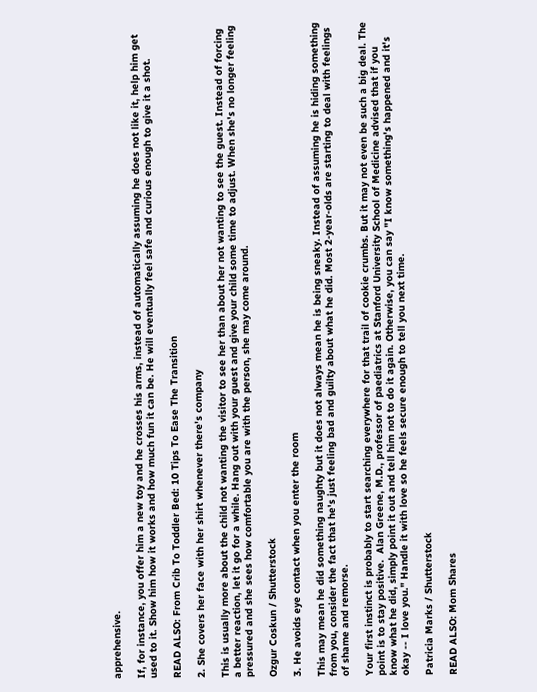apprehensive.

If, for instance, you offer him a new toy and he crosses his arms, instead of automatically assuming he does not like it, help him get used to it. Show him how it works and how much fun it can be. He will eventually feel safe and curious enough to give it a shot.

READ ALSO: From Crib To Toddler Bed: 10 Tips To Ease The Transition

2. She covers her face with her shirt whenever there's company

This is usually more about the child not wanting the visitor to see her than about her not wanting to see the guest. Instead of forcing a better reaction, let it go for a while. Hang out with your guest and give your child some time to adjust. When she's no longer feeling pressured and she sees how comfortable you are with the person, she may come around.

Ozgur Coskun / Shutterstock

3. He avoids eye contact when you enter the room

This may mean he did something naughty but it does not always mean he is being sneaky. Instead of assuming he is hiding something from you, consider the fact that he's just feeling bad and guilty about what he did. Most 2-year-olds are starting to deal with feelings of shame and remorse.

Your first instinct is probably to start searching everywhere for that trail of cookie crumbs. But it may not even be such a big deal. The point is to stay positive.  Alan Greene, M.D., professor of paediatrics at Stanford University School of Medicine advised that if you know what he did, simply point it out and tell him not to do it again. Otherwise, you can say "I know something's happened and it's okay -- I love you." Handle it with love so he feels secure enough to tell you next time.

Patricia Marks / Shutterstock

READ ALSO: Mom Shares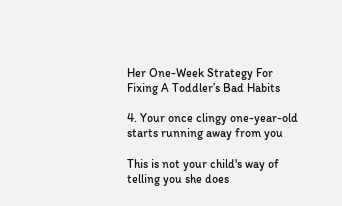Her One-Week Strategy For Fixing A Toddler’s Bad Habits

4. Your once clingy one-year-old starts running away from you

This is not your child's way of telling you she does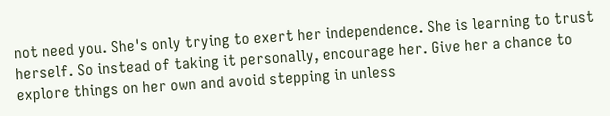not need you. She's only trying to exert her independence. She is learning to trust herself. So instead of taking it personally, encourage her. Give her a chance to explore things on her own and avoid stepping in unless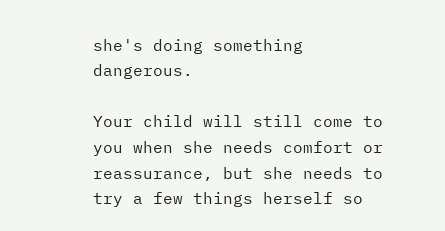she's doing something dangerous.

Your child will still come to you when she needs comfort or reassurance, but she needs to try a few things herself so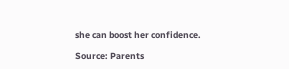she can boost her confidence.

Source: Parents